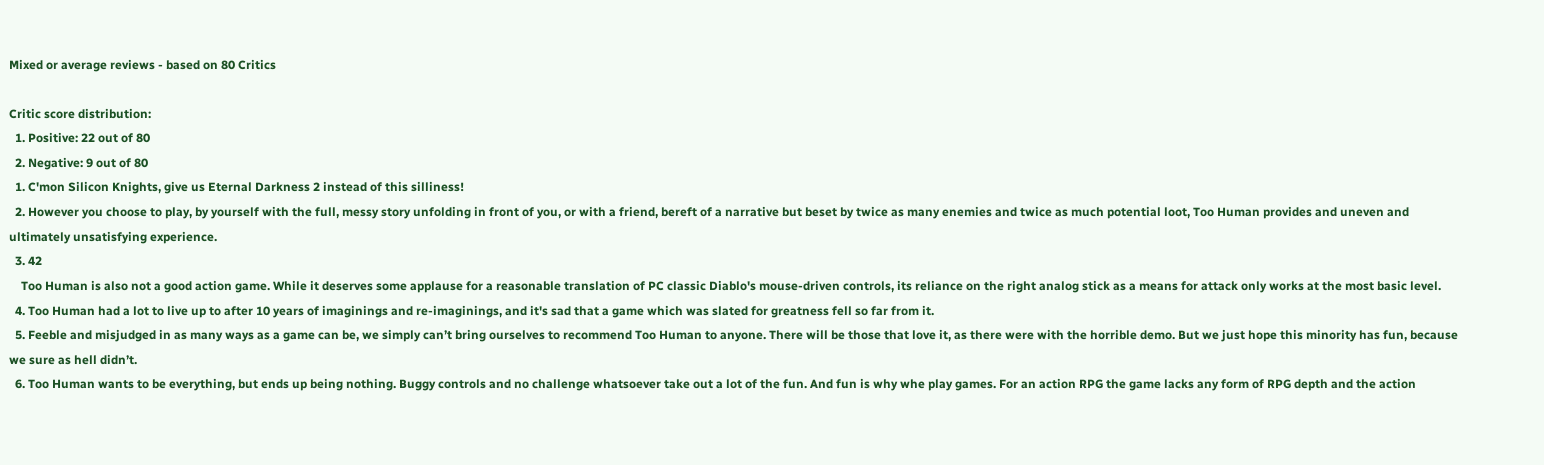Mixed or average reviews - based on 80 Critics

Critic score distribution:
  1. Positive: 22 out of 80
  2. Negative: 9 out of 80
  1. C'mon Silicon Knights, give us Eternal Darkness 2 instead of this silliness!
  2. However you choose to play, by yourself with the full, messy story unfolding in front of you, or with a friend, bereft of a narrative but beset by twice as many enemies and twice as much potential loot, Too Human provides and uneven and ultimately unsatisfying experience.
  3. 42
    Too Human is also not a good action game. While it deserves some applause for a reasonable translation of PC classic Diablo's mouse-driven controls, its reliance on the right analog stick as a means for attack only works at the most basic level.
  4. Too Human had a lot to live up to after 10 years of imaginings and re-imaginings, and it's sad that a game which was slated for greatness fell so far from it.
  5. Feeble and misjudged in as many ways as a game can be, we simply can’t bring ourselves to recommend Too Human to anyone. There will be those that love it, as there were with the horrible demo. But we just hope this minority has fun, because we sure as hell didn’t.
  6. Too Human wants to be everything, but ends up being nothing. Buggy controls and no challenge whatsoever take out a lot of the fun. And fun is why whe play games. For an action RPG the game lacks any form of RPG depth and the action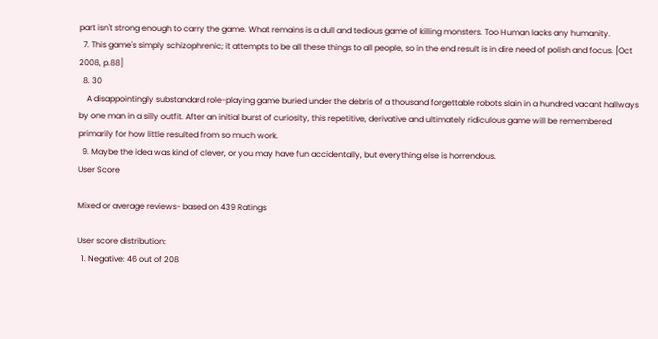part isn't strong enough to carry the game. What remains is a dull and tedious game of killing monsters. Too Human lacks any humanity.
  7. This game's simply schizophrenic; it attempts to be all these things to all people, so in the end result is in dire need of polish and focus. [Oct 2008, p.88]
  8. 30
    A disappointingly substandard role-playing game buried under the debris of a thousand forgettable robots slain in a hundred vacant hallways by one man in a silly outfit. After an initial burst of curiosity, this repetitive, derivative and ultimately ridiculous game will be remembered primarily for how little resulted from so much work.
  9. Maybe the idea was kind of clever, or you may have fun accidentally, but everything else is horrendous.
User Score

Mixed or average reviews- based on 439 Ratings

User score distribution:
  1. Negative: 46 out of 208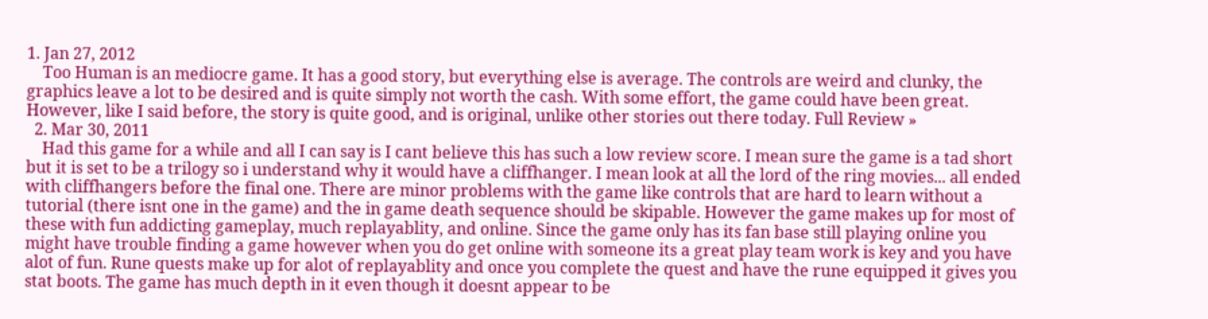1. Jan 27, 2012
    Too Human is an mediocre game. It has a good story, but everything else is average. The controls are weird and clunky, the graphics leave a lot to be desired and is quite simply not worth the cash. With some effort, the game could have been great. However, like I said before, the story is quite good, and is original, unlike other stories out there today. Full Review »
  2. Mar 30, 2011
    Had this game for a while and all I can say is I cant believe this has such a low review score. I mean sure the game is a tad short but it is set to be a trilogy so i understand why it would have a cliffhanger. I mean look at all the lord of the ring movies... all ended with cliffhangers before the final one. There are minor problems with the game like controls that are hard to learn without a tutorial (there isnt one in the game) and the in game death sequence should be skipable. However the game makes up for most of these with fun addicting gameplay, much replayablity, and online. Since the game only has its fan base still playing online you might have trouble finding a game however when you do get online with someone its a great play team work is key and you have alot of fun. Rune quests make up for alot of replayablity and once you complete the quest and have the rune equipped it gives you stat boots. The game has much depth in it even though it doesnt appear to be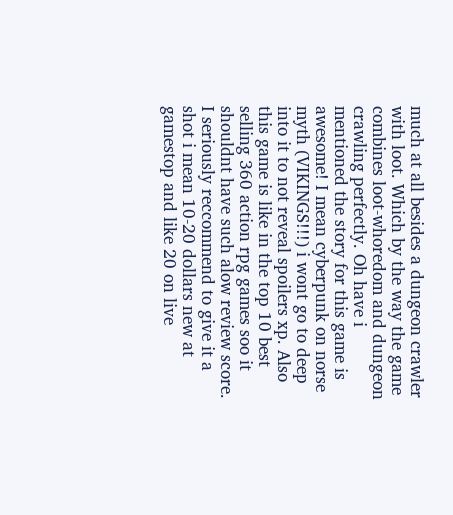much at all besides a dungeon crawler with loot. Which by the way the game combines loot-whoredom and dungeon crawling perfectly. Oh have i mentioned the story for this game is awesome! I mean cyberpunk on norse myth (VIKINGS!!!) i wont go to deep into it to not reveal spoilers xp. Also this game is like in the top 10 best selling 360 action rpg games soo it shouldnt have such alow review score. I seriously reccommend to give it a shot i mean 10-20 dollars new at gamestop and like 20 on live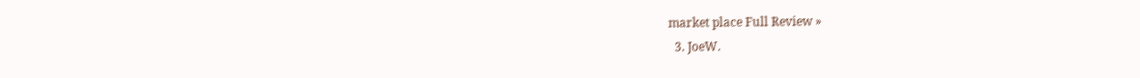market place Full Review »
  3. JoeW.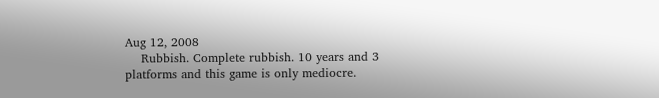Aug 12, 2008
    Rubbish. Complete rubbish. 10 years and 3 platforms and this game is only mediocre.